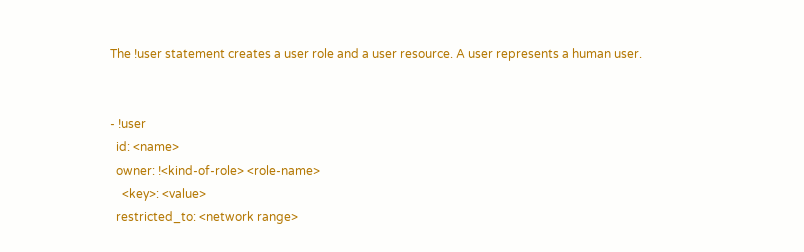The !user statement creates a user role and a user resource. A user represents a human user.


- !user
  id: <name>
  owner: !<kind-of-role> <role-name>
    <key>: <value>
  restricted_to: <network range>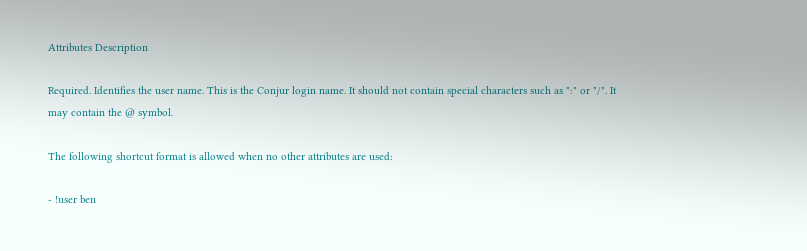Attributes Description

Required. Identifies the user name. This is the Conjur login name. It should not contain special characters such as ":" or "/". It may contain the @ symbol.

The following shortcut format is allowed when no other attributes are used:

- !user ben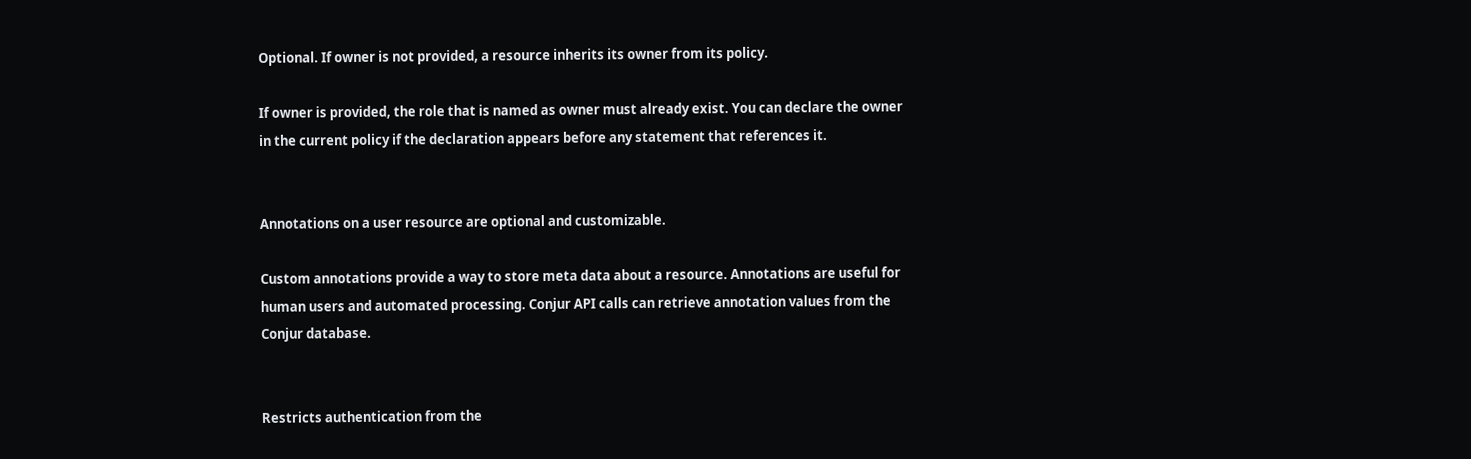Optional. If owner is not provided, a resource inherits its owner from its policy.

If owner is provided, the role that is named as owner must already exist. You can declare the owner in the current policy if the declaration appears before any statement that references it.


Annotations on a user resource are optional and customizable.

Custom annotations provide a way to store meta data about a resource. Annotations are useful for human users and automated processing. Conjur API calls can retrieve annotation values from the Conjur database.


Restricts authentication from the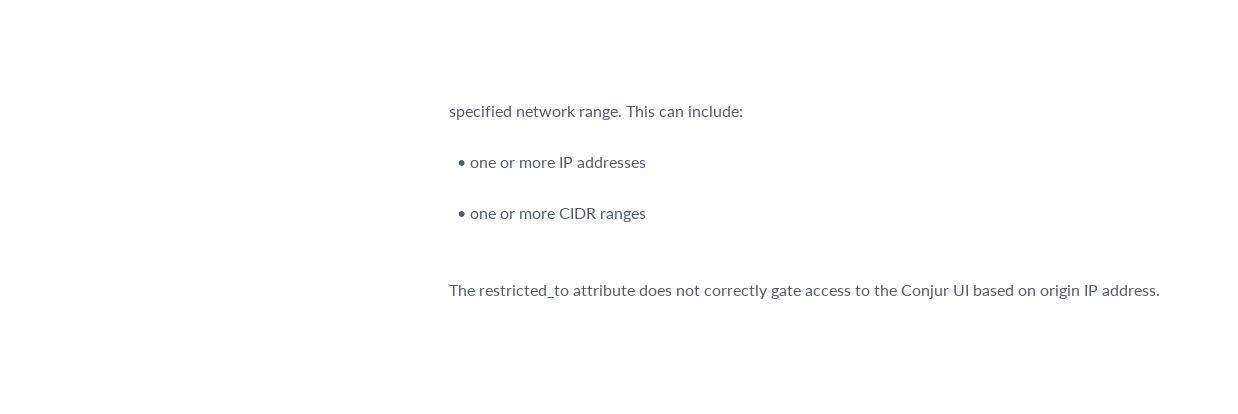specified network range. This can include:

  • one or more IP addresses

  • one or more CIDR ranges


The restricted_to attribute does not correctly gate access to the Conjur UI based on origin IP address.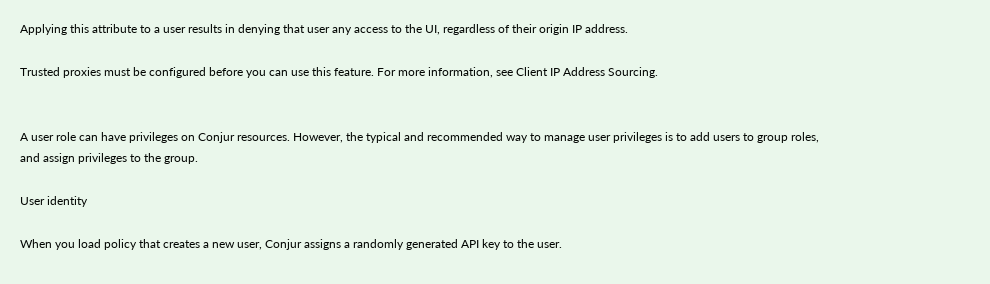Applying this attribute to a user results in denying that user any access to the UI, regardless of their origin IP address.

Trusted proxies must be configured before you can use this feature. For more information, see Client IP Address Sourcing.


A user role can have privileges on Conjur resources. However, the typical and recommended way to manage user privileges is to add users to group roles, and assign privileges to the group.

User identity

When you load policy that creates a new user, Conjur assigns a randomly generated API key to the user.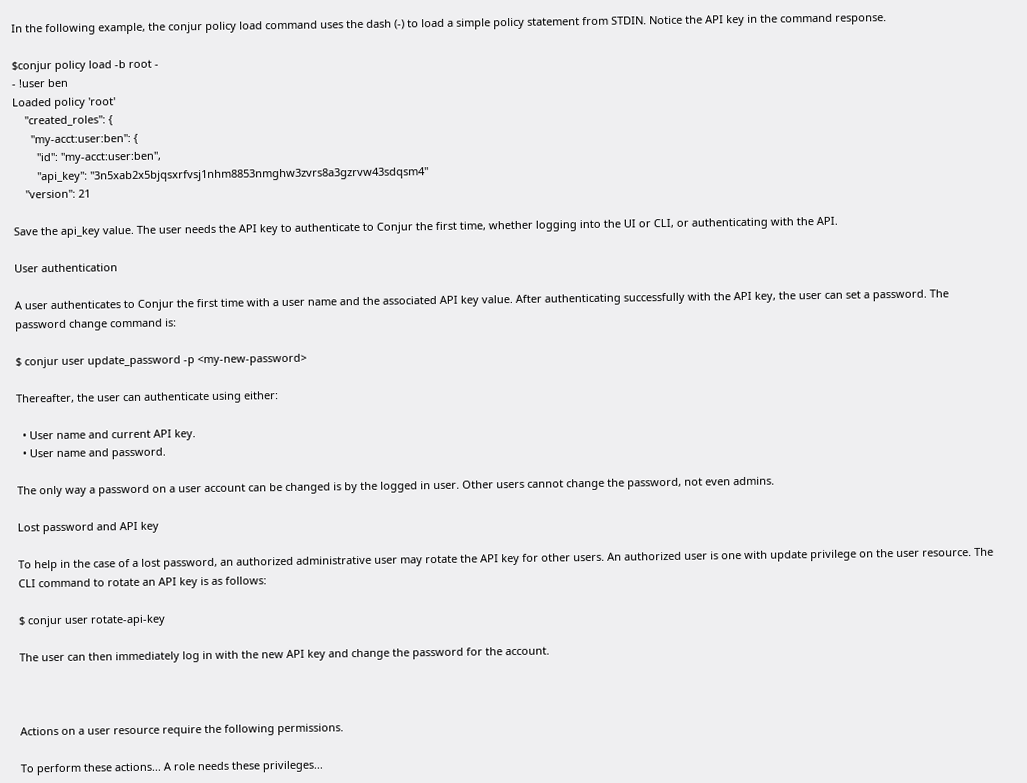In the following example, the conjur policy load command uses the dash (-) to load a simple policy statement from STDIN. Notice the API key in the command response.

$conjur policy load -b root -
- !user ben
Loaded policy 'root'
    "created_roles": {
      "my-acct:user:ben": {
        "id": "my-acct:user:ben",
        "api_key": "3n5xab2x5bjqsxrfvsj1nhm8853nmghw3zvrs8a3gzrvw43sdqsm4"
    "version": 21

Save the api_key value. The user needs the API key to authenticate to Conjur the first time, whether logging into the UI or CLI, or authenticating with the API.

User authentication

A user authenticates to Conjur the first time with a user name and the associated API key value. After authenticating successfully with the API key, the user can set a password. The password change command is:

$ conjur user update_password -p <my-new-password>

Thereafter, the user can authenticate using either:

  • User name and current API key.
  • User name and password.

The only way a password on a user account can be changed is by the logged in user. Other users cannot change the password, not even admins.

Lost password and API key

To help in the case of a lost password, an authorized administrative user may rotate the API key for other users. An authorized user is one with update privilege on the user resource. The CLI command to rotate an API key is as follows:

$ conjur user rotate-api-key

The user can then immediately log in with the new API key and change the password for the account.



Actions on a user resource require the following permissions.

To perform these actions... A role needs these privileges...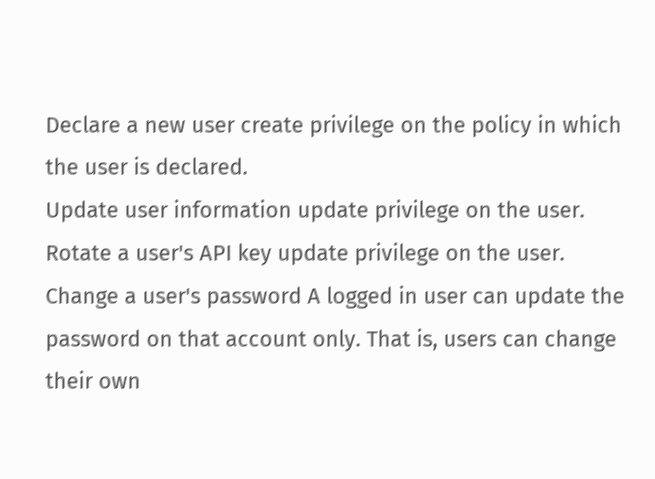Declare a new user create privilege on the policy in which the user is declared.
Update user information update privilege on the user.
Rotate a user's API key update privilege on the user.
Change a user's password A logged in user can update the password on that account only. That is, users can change their own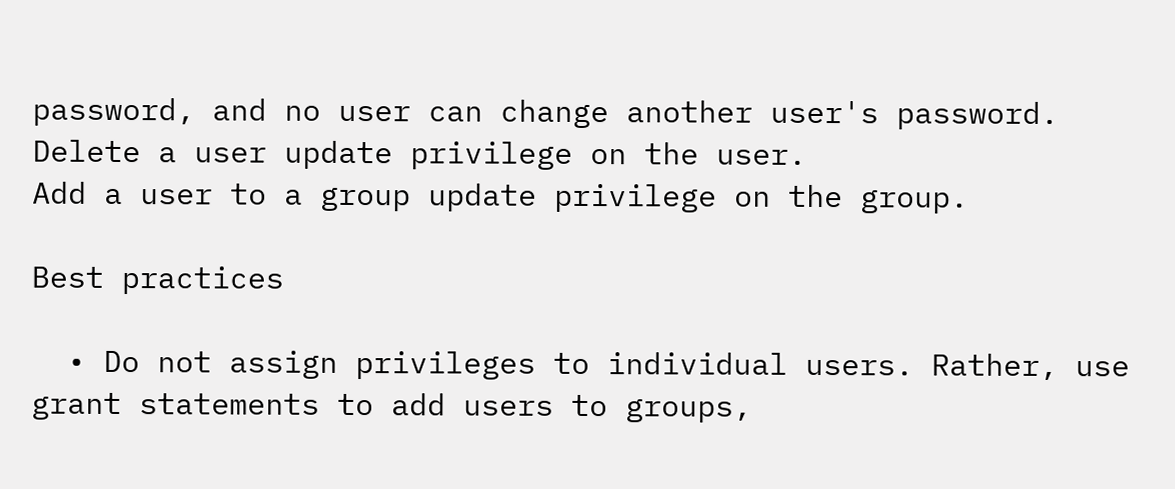password, and no user can change another user's password.
Delete a user update privilege on the user.
Add a user to a group update privilege on the group.

Best practices

  • Do not assign privileges to individual users. Rather, use grant statements to add users to groups,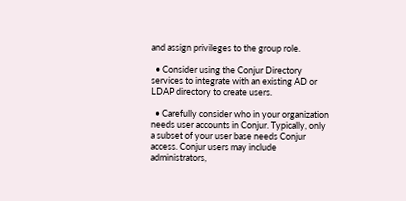and assign privileges to the group role.

  • Consider using the Conjur Directory services to integrate with an existing AD or LDAP directory to create users.

  • Carefully consider who in your organization needs user accounts in Conjur. Typically, only a subset of your user base needs Conjur access. Conjur users may include administrators,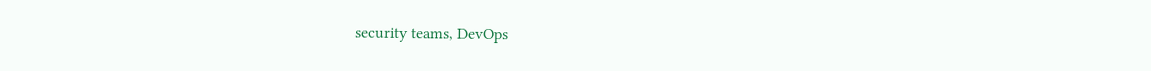security teams, DevOps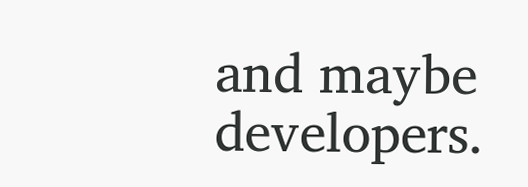and maybe developers.